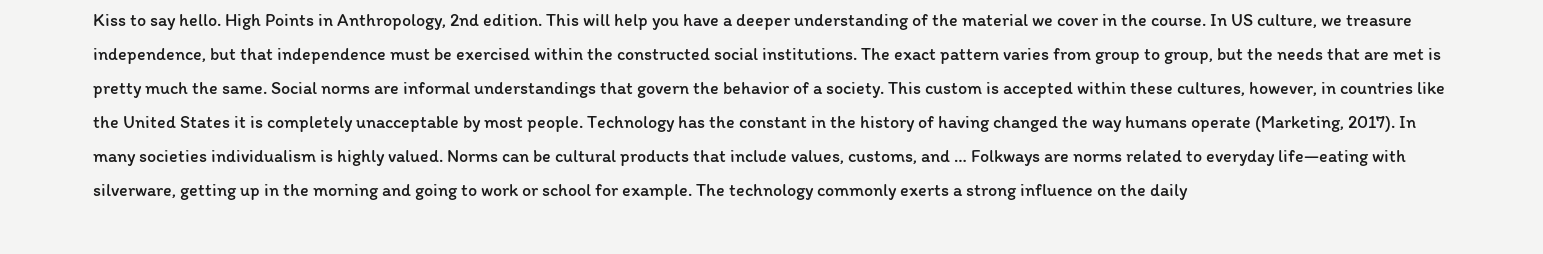Kiss to say hello. High Points in Anthropology, 2nd edition. This will help you have a deeper understanding of the material we cover in the course. In US culture, we treasure independence, but that independence must be exercised within the constructed social institutions. The exact pattern varies from group to group, but the needs that are met is pretty much the same. Social norms are informal understandings that govern the behavior of a society. This custom is accepted within these cultures, however, in countries like the United States it is completely unacceptable by most people. Technology has the constant in the history of having changed the way humans operate (Marketing, 2017). In many societies individualism is highly valued. Norms can be cultural products that include values, customs, and … Folkways are norms related to everyday life—eating with silverware, getting up in the morning and going to work or school for example. The technology commonly exerts a strong influence on the daily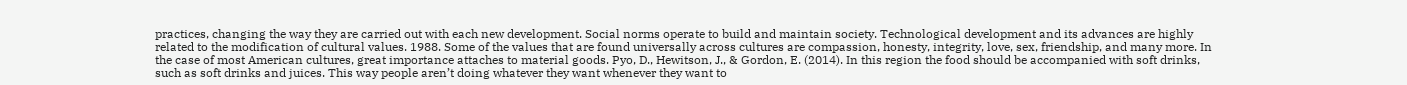practices, changing the way they are carried out with each new development. Social norms operate to build and maintain society. Technological development and its advances are highly related to the modification of cultural values. 1988. Some of the values that are found universally across cultures are compassion, honesty, integrity, love, sex, friendship, and many more. In the case of most American cultures, great importance attaches to material goods. Pyo, D., Hewitson, J., & Gordon, E. (2014). In this region the food should be accompanied with soft drinks, such as soft drinks and juices. This way people aren’t doing whatever they want whenever they want to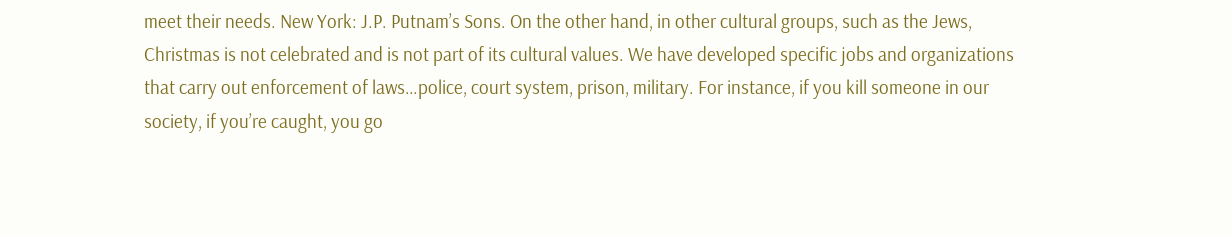meet their needs. New York: J.P. Putnam’s Sons. On the other hand, in other cultural groups, such as the Jews, Christmas is not celebrated and is not part of its cultural values. We have developed specific jobs and organizations that carry out enforcement of laws…police, court system, prison, military. For instance, if you kill someone in our society, if you’re caught, you go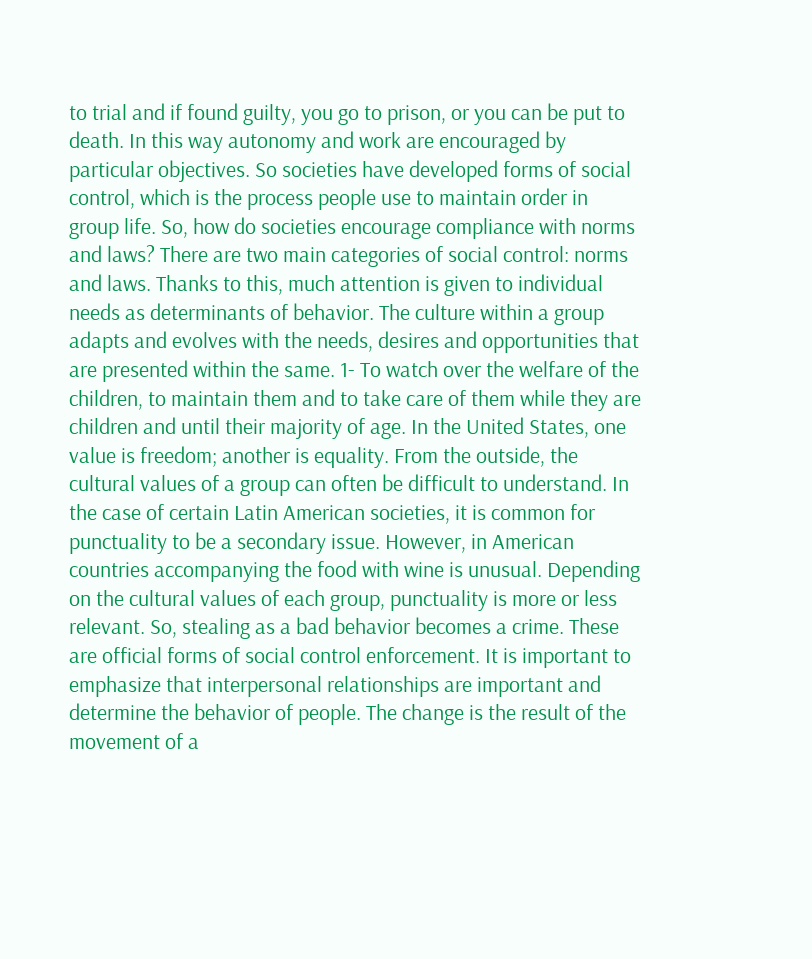to trial and if found guilty, you go to prison, or you can be put to death. In this way autonomy and work are encouraged by particular objectives. So societies have developed forms of social control, which is the process people use to maintain order in group life. So, how do societies encourage compliance with norms and laws? There are two main categories of social control: norms and laws. Thanks to this, much attention is given to individual needs as determinants of behavior. The culture within a group adapts and evolves with the needs, desires and opportunities that are presented within the same. 1- To watch over the welfare of the children, to maintain them and to take care of them while they are children and until their majority of age. In the United States, one value is freedom; another is equality. From the outside, the cultural values of a group can often be difficult to understand. In the case of certain Latin American societies, it is common for punctuality to be a secondary issue. However, in American countries accompanying the food with wine is unusual. Depending on the cultural values of each group, punctuality is more or less relevant. So, stealing as a bad behavior becomes a crime. These are official forms of social control enforcement. It is important to emphasize that interpersonal relationships are important and determine the behavior of people. The change is the result of the movement of a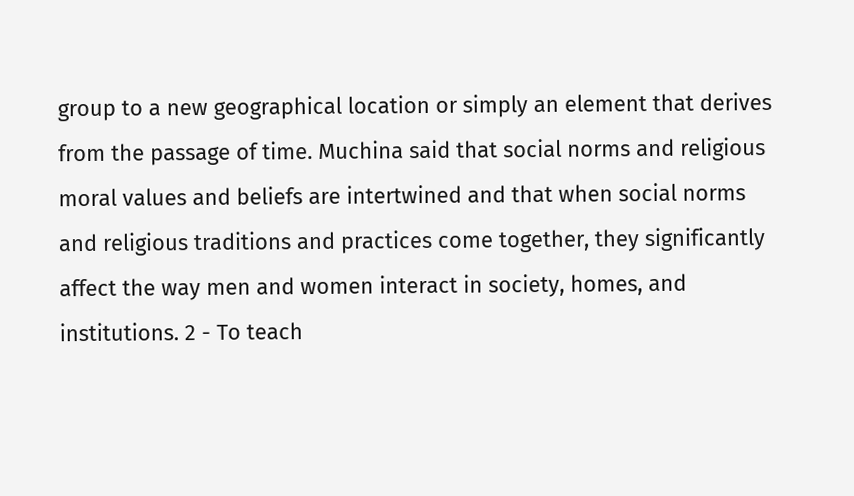group to a new geographical location or simply an element that derives from the passage of time. Muchina said that social norms and religious moral values and beliefs are intertwined and that when social norms and religious traditions and practices come together, they significantly affect the way men and women interact in society, homes, and institutions. 2 - To teach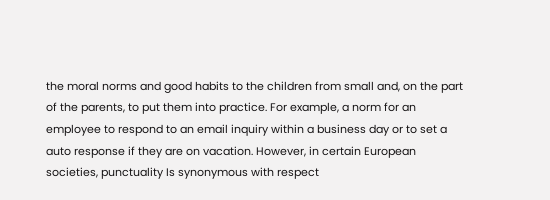the moral norms and good habits to the children from small and, on the part of the parents, to put them into practice. For example, a norm for an employee to respond to an email inquiry within a business day or to set a auto response if they are on vacation. However, in certain European societies, punctuality Is synonymous with respect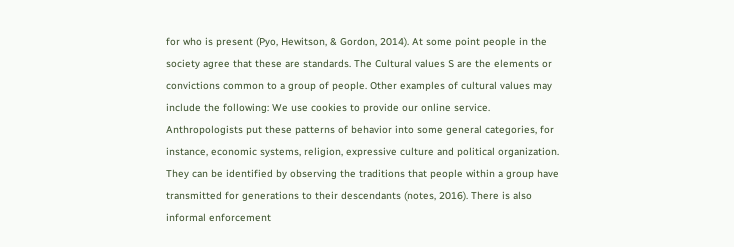for who is present (Pyo, Hewitson, & Gordon, 2014). At some point people in the society agree that these are standards. The Cultural values S are the elements or convictions common to a group of people. Other examples of cultural values may include the following: We use cookies to provide our online service. Anthropologists put these patterns of behavior into some general categories, for instance, economic systems, religion, expressive culture and political organization. They can be identified by observing the traditions that people within a group have transmitted for generations to their descendants (notes, 2016). There is also informal enforcement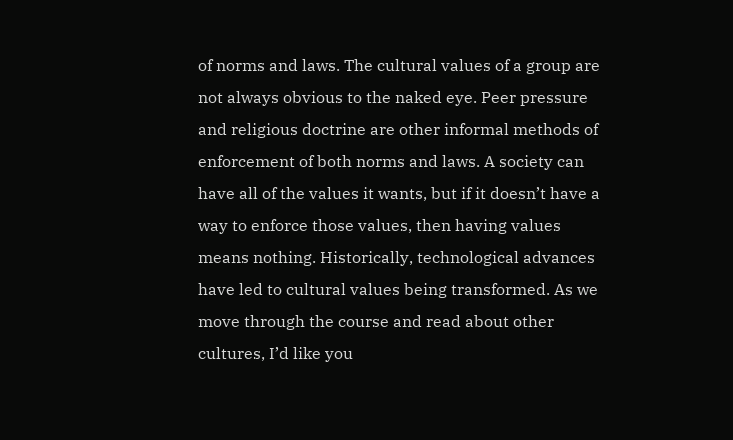of norms and laws. The cultural values of a group are not always obvious to the naked eye. Peer pressure and religious doctrine are other informal methods of enforcement of both norms and laws. A society can have all of the values it wants, but if it doesn’t have a way to enforce those values, then having values means nothing. Historically, technological advances have led to cultural values being transformed. As we move through the course and read about other cultures, I’d like you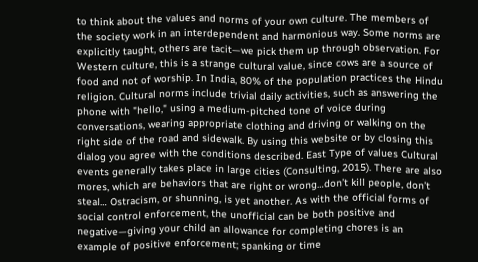to think about the values and norms of your own culture. The members of the society work in an interdependent and harmonious way. Some norms are explicitly taught, others are tacit—we pick them up through observation. For Western culture, this is a strange cultural value, since cows are a source of food and not of worship. In India, 80% of the population practices the Hindu religion. Cultural norms include trivial daily activities, such as answering the phone with "hello," using a medium-pitched tone of voice during conversations, wearing appropriate clothing and driving or walking on the right side of the road and sidewalk. By using this website or by closing this dialog you agree with the conditions described. East Type of values Cultural events generally takes place in large cities (Consulting, 2015). There are also mores, which are behaviors that are right or wrong…don’t kill people, don’t steal… Ostracism, or shunning, is yet another. As with the official forms of social control enforcement, the unofficial can be both positive and negative—giving your child an allowance for completing chores is an example of positive enforcement; spanking or time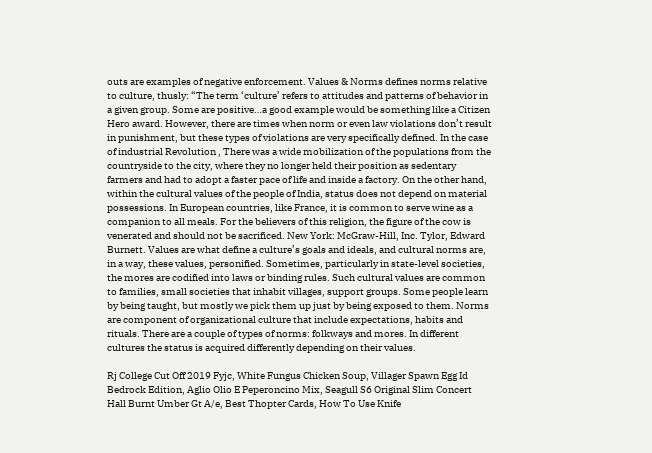outs are examples of negative enforcement. Values & Norms defines norms relative to culture, thusly: “The term ‘culture’ refers to attitudes and patterns of behavior in a given group. Some are positive…a good example would be something like a Citizen Hero award. However, there are times when norm or even law violations don’t result in punishment, but these types of violations are very specifically defined. In the case of industrial Revolution , There was a wide mobilization of the populations from the countryside to the city, where they no longer held their position as sedentary farmers and had to adopt a faster pace of life and inside a factory. On the other hand, within the cultural values of the people of India, status does not depend on material possessions. In European countries, like France, it is common to serve wine as a companion to all meals. For the believers of this religion, the figure of the cow is venerated and should not be sacrificed. New York: McGraw-Hill, Inc. Tylor, Edward Burnett. Values are what define a culture’s goals and ideals, and cultural norms are, in a way, these values, personified. Sometimes, particularly in state-level societies, the mores are codified into laws or binding rules. Such cultural values are common to families, small societies that inhabit villages, support groups. Some people learn by being taught, but mostly we pick them up just by being exposed to them. Norms are component of organizational culture that include expectations, habits and rituals. There are a couple of types of norms: folkways and mores. In different cultures the status is acquired differently depending on their values.

Rj College Cut Off 2019 Fyjc, White Fungus Chicken Soup, Villager Spawn Egg Id Bedrock Edition, Aglio Olio E Peperoncino Mix, Seagull S6 Original Slim Concert Hall Burnt Umber Gt A/e, Best Thopter Cards, How To Use Knife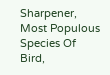Sharpener, Most Populous Species Of Bird,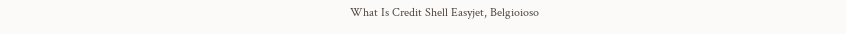What Is Credit Shell Easyjet, Belgioioso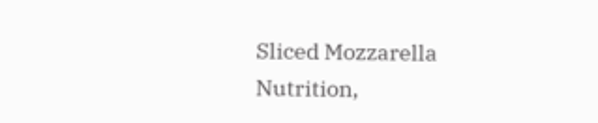Sliced Mozzarella Nutrition,